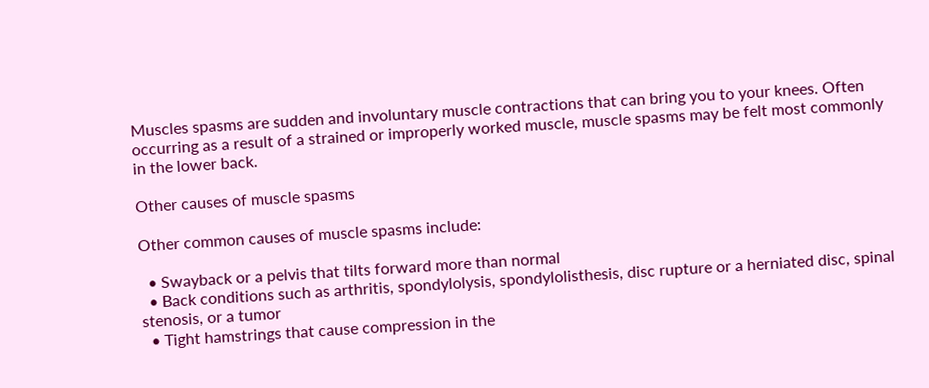Muscles spasms are sudden and involuntary muscle contractions that can bring you to your knees. Often occurring as a result of a strained or improperly worked muscle, muscle spasms may be felt most commonly in the lower back.

Other causes of muscle spasms

Other common causes of muscle spasms include:

  • Swayback or a pelvis that tilts forward more than normal
  • Back conditions such as arthritis, spondylolysis, spondylolisthesis, disc rupture or a herniated disc, spinal stenosis, or a tumor
  • Tight hamstrings that cause compression in the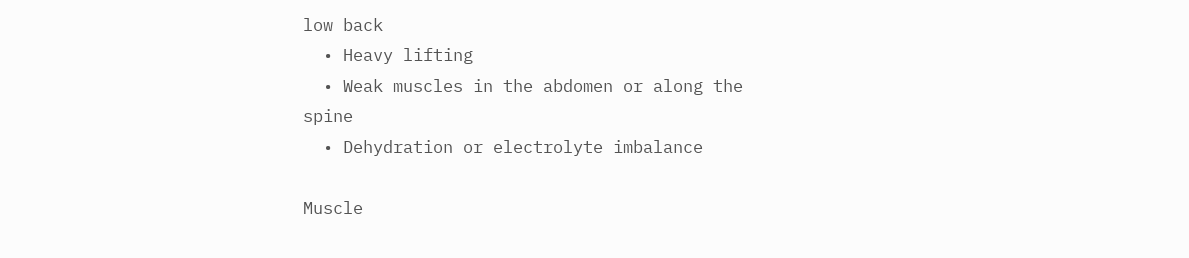low back
  • Heavy lifting
  • Weak muscles in the abdomen or along the spine
  • Dehydration or electrolyte imbalance

Muscle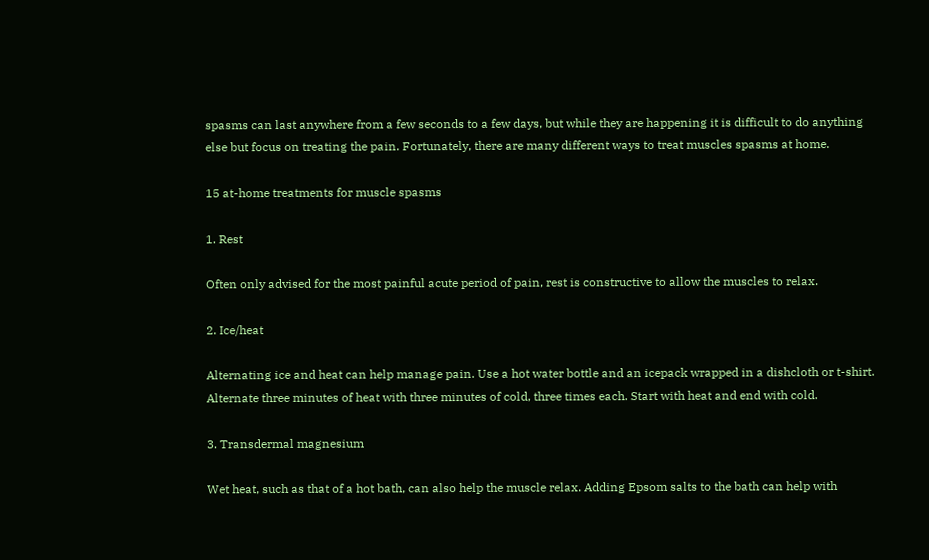spasms can last anywhere from a few seconds to a few days, but while they are happening it is difficult to do anything else but focus on treating the pain. Fortunately, there are many different ways to treat muscles spasms at home.

15 at-home treatments for muscle spasms

1. Rest

Often only advised for the most painful acute period of pain, rest is constructive to allow the muscles to relax.

2. Ice/heat

Alternating ice and heat can help manage pain. Use a hot water bottle and an icepack wrapped in a dishcloth or t-shirt. Alternate three minutes of heat with three minutes of cold, three times each. Start with heat and end with cold.

3. Transdermal magnesium

Wet heat, such as that of a hot bath, can also help the muscle relax. Adding Epsom salts to the bath can help with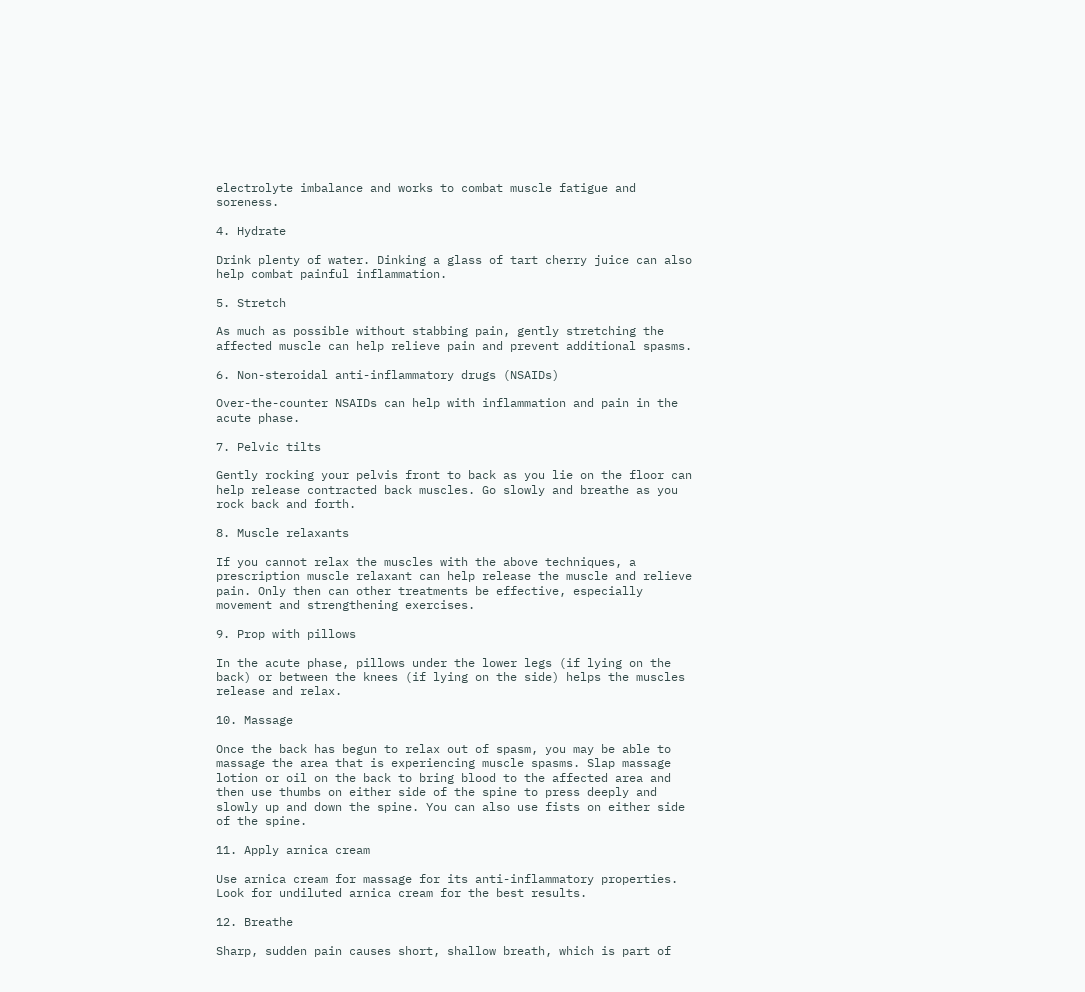electrolyte imbalance and works to combat muscle fatigue and soreness.

4. Hydrate

Drink plenty of water. Dinking a glass of tart cherry juice can also help combat painful inflammation.

5. Stretch

As much as possible without stabbing pain, gently stretching the affected muscle can help relieve pain and prevent additional spasms.

6. Non-steroidal anti-inflammatory drugs (NSAIDs)

Over-the-counter NSAIDs can help with inflammation and pain in the acute phase.

7. Pelvic tilts

Gently rocking your pelvis front to back as you lie on the floor can help release contracted back muscles. Go slowly and breathe as you rock back and forth.

8. Muscle relaxants

If you cannot relax the muscles with the above techniques, a prescription muscle relaxant can help release the muscle and relieve pain. Only then can other treatments be effective, especially movement and strengthening exercises.

9. Prop with pillows

In the acute phase, pillows under the lower legs (if lying on the back) or between the knees (if lying on the side) helps the muscles release and relax.

10. Massage

Once the back has begun to relax out of spasm, you may be able to massage the area that is experiencing muscle spasms. Slap massage lotion or oil on the back to bring blood to the affected area and then use thumbs on either side of the spine to press deeply and slowly up and down the spine. You can also use fists on either side of the spine.

11. Apply arnica cream

Use arnica cream for massage for its anti-inflammatory properties. Look for undiluted arnica cream for the best results.

12. Breathe

Sharp, sudden pain causes short, shallow breath, which is part of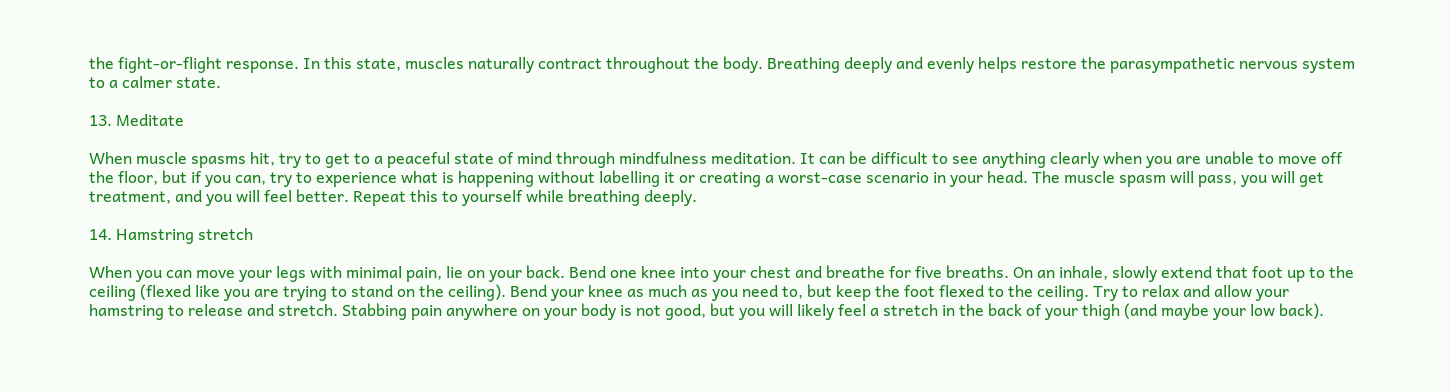the fight-or-flight response. In this state, muscles naturally contract throughout the body. Breathing deeply and evenly helps restore the parasympathetic nervous system to a calmer state.

13. Meditate

When muscle spasms hit, try to get to a peaceful state of mind through mindfulness meditation. It can be difficult to see anything clearly when you are unable to move off the floor, but if you can, try to experience what is happening without labelling it or creating a worst-case scenario in your head. The muscle spasm will pass, you will get treatment, and you will feel better. Repeat this to yourself while breathing deeply.

14. Hamstring stretch

When you can move your legs with minimal pain, lie on your back. Bend one knee into your chest and breathe for five breaths. On an inhale, slowly extend that foot up to the ceiling (flexed like you are trying to stand on the ceiling). Bend your knee as much as you need to, but keep the foot flexed to the ceiling. Try to relax and allow your hamstring to release and stretch. Stabbing pain anywhere on your body is not good, but you will likely feel a stretch in the back of your thigh (and maybe your low back).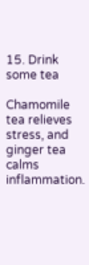15. Drink some tea

Chamomile tea relieves stress, and ginger tea calms inflammation.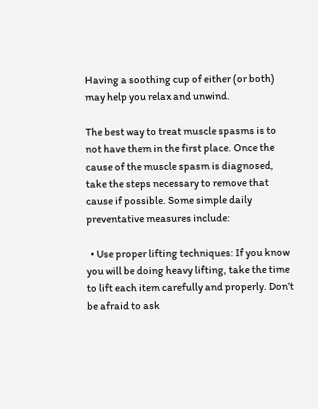Having a soothing cup of either (or both) may help you relax and unwind.

The best way to treat muscle spasms is to not have them in the first place. Once the cause of the muscle spasm is diagnosed, take the steps necessary to remove that cause if possible. Some simple daily preventative measures include:

  • Use proper lifting techniques: If you know you will be doing heavy lifting, take the time to lift each item carefully and properly. Don’t be afraid to ask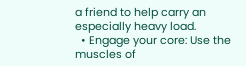a friend to help carry an especially heavy load.
  • Engage your core: Use the muscles of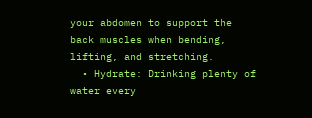your abdomen to support the back muscles when bending, lifting, and stretching.
  • Hydrate: Drinking plenty of water every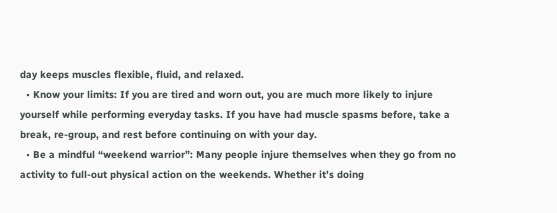day keeps muscles flexible, fluid, and relaxed.
  • Know your limits: If you are tired and worn out, you are much more likely to injure yourself while performing everyday tasks. If you have had muscle spasms before, take a break, re-group, and rest before continuing on with your day.
  • Be a mindful “weekend warrior”: Many people injure themselves when they go from no activity to full-out physical action on the weekends. Whether it’s doing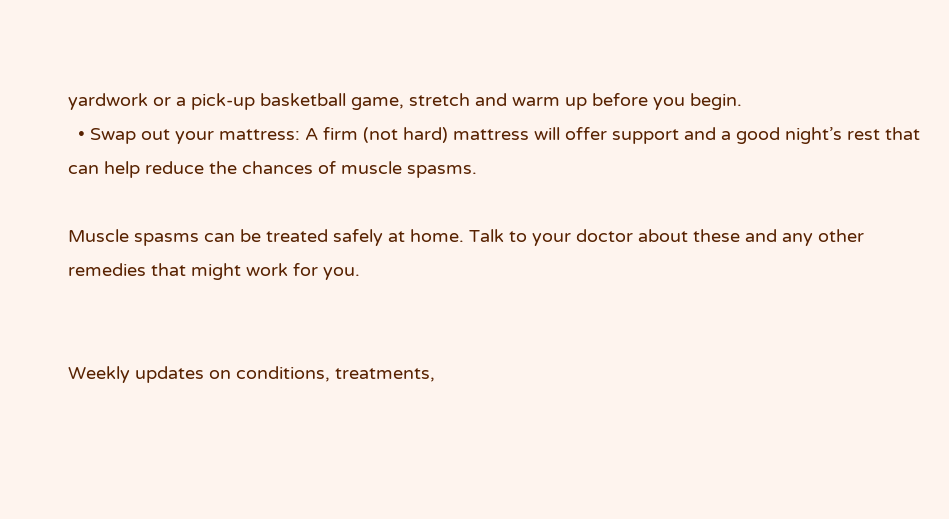yardwork or a pick-up basketball game, stretch and warm up before you begin.
  • Swap out your mattress: A firm (not hard) mattress will offer support and a good night’s rest that can help reduce the chances of muscle spasms.

Muscle spasms can be treated safely at home. Talk to your doctor about these and any other remedies that might work for you.


Weekly updates on conditions, treatments,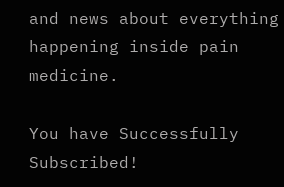and news about everything happening inside pain medicine.

You have Successfully Subscribed!